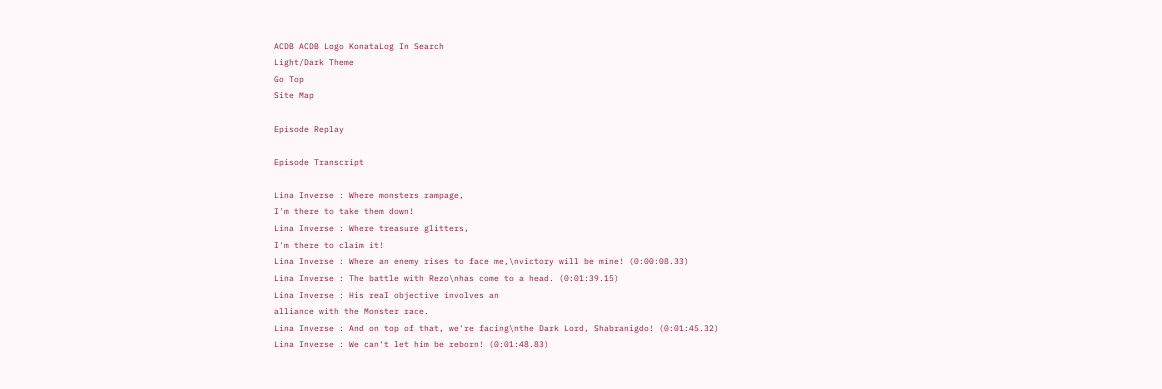ACDB ACDB Logo KonataLog In Search
Light/Dark Theme
Go Top
Site Map

Episode Replay

Episode Transcript

Lina Inverse : Where monsters rampage,
I'm there to take them down!
Lina Inverse : Where treasure glitters,
I'm there to claim it!
Lina Inverse : Where an enemy rises to face me,\nvictory will be mine! (0:00:08.33)
Lina Inverse : The battle with Rezo\nhas come to a head. (0:01:39.15)
Lina Inverse : His reaI objective involves an
alliance with the Monster race.
Lina Inverse : And on top of that, we're facing\nthe Dark Lord, Shabranigdo! (0:01:45.32)
Lina Inverse : We can't let him be reborn! (0:01:48.83)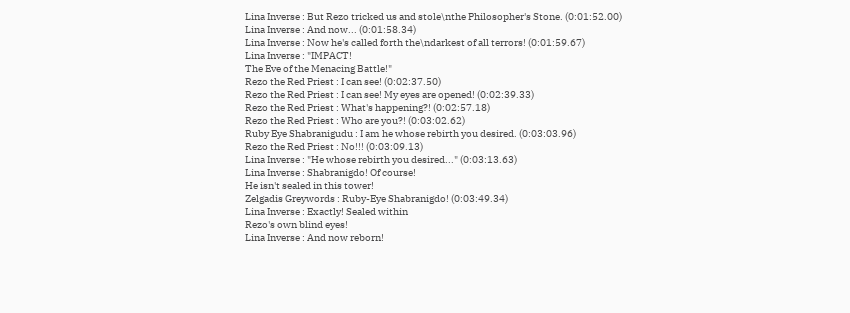Lina Inverse : But Rezo tricked us and stole\nthe Philosopher's Stone. (0:01:52.00)
Lina Inverse : And now... (0:01:58.34)
Lina Inverse : Now he's called forth the\ndarkest of all terrors! (0:01:59.67)
Lina Inverse : "IMPACT!
The Eve of the Menacing Battle!"
Rezo the Red Priest : I can see! (0:02:37.50)
Rezo the Red Priest : I can see! My eyes are opened! (0:02:39.33)
Rezo the Red Priest : What's happening?! (0:02:57.18)
Rezo the Red Priest : Who are you?! (0:03:02.62)
Ruby Eye Shabranigudu : I am he whose rebirth you desired. (0:03:03.96)
Rezo the Red Priest : No!!! (0:03:09.13)
Lina Inverse : "He whose rebirth you desired..." (0:03:13.63)
Lina Inverse : Shabranigdo! Of course!
He isn't sealed in this tower!
Zelgadis Greywords : Ruby-Eye Shabranigdo! (0:03:49.34)
Lina Inverse : Exactly! Sealed within
Rezo's own blind eyes!
Lina Inverse : And now reborn!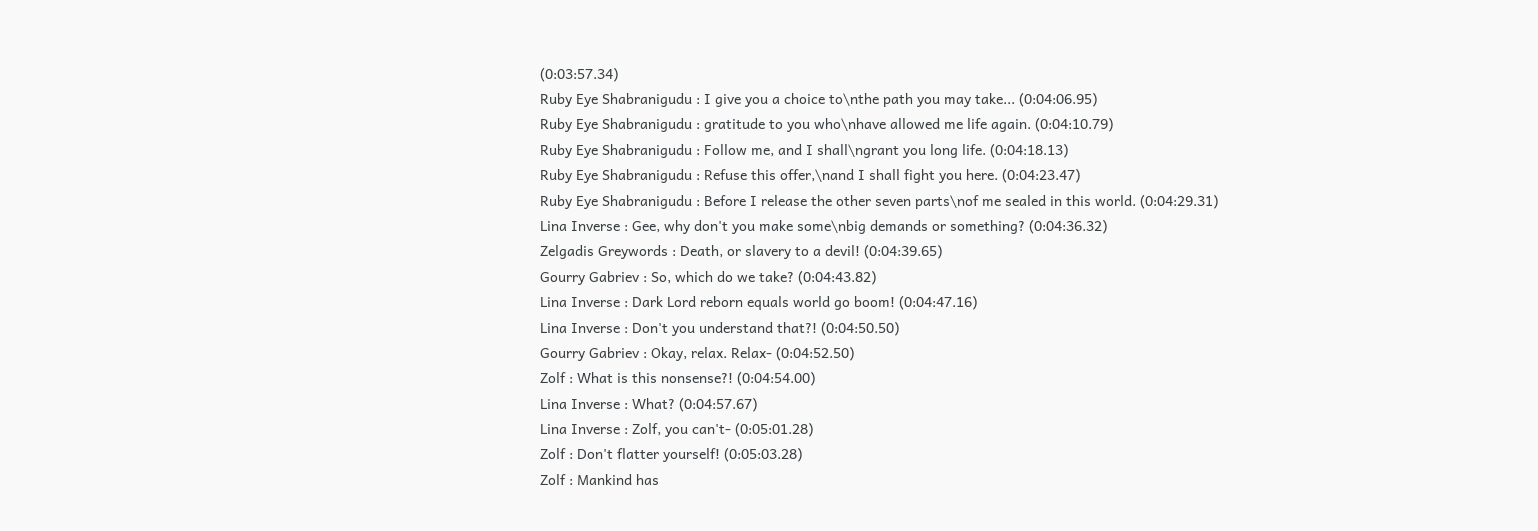(0:03:57.34)
Ruby Eye Shabranigudu : I give you a choice to\nthe path you may take... (0:04:06.95)
Ruby Eye Shabranigudu : gratitude to you who\nhave allowed me life again. (0:04:10.79)
Ruby Eye Shabranigudu : Follow me, and I shall\ngrant you long life. (0:04:18.13)
Ruby Eye Shabranigudu : Refuse this offer,\nand I shall fight you here. (0:04:23.47)
Ruby Eye Shabranigudu : Before I release the other seven parts\nof me sealed in this world. (0:04:29.31)
Lina Inverse : Gee, why don't you make some\nbig demands or something? (0:04:36.32)
Zelgadis Greywords : Death, or slavery to a devil! (0:04:39.65)
Gourry Gabriev : So, which do we take? (0:04:43.82)
Lina Inverse : Dark Lord reborn equals world go boom! (0:04:47.16)
Lina Inverse : Don't you understand that?! (0:04:50.50)
Gourry Gabriev : Okay, relax. Relax- (0:04:52.50)
Zolf : What is this nonsense?! (0:04:54.00)
Lina Inverse : What? (0:04:57.67)
Lina Inverse : Zolf, you can't- (0:05:01.28)
Zolf : Don't flatter yourself! (0:05:03.28)
Zolf : Mankind has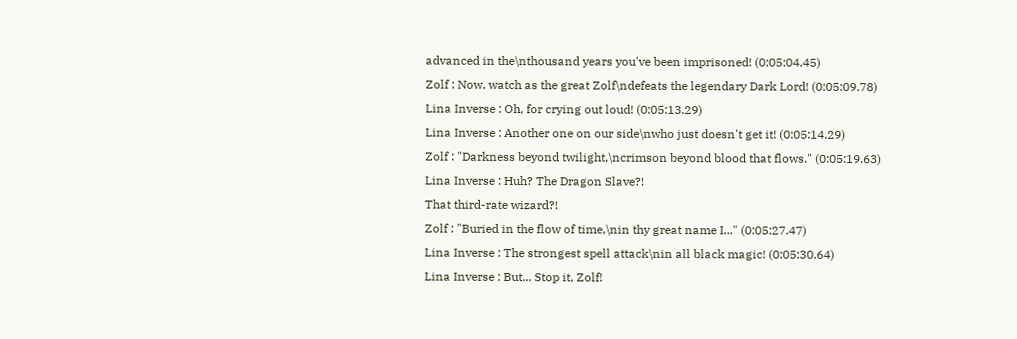advanced in the\nthousand years you've been imprisoned! (0:05:04.45)
Zolf : Now, watch as the great Zolf\ndefeats the legendary Dark Lord! (0:05:09.78)
Lina Inverse : Oh, for crying out loud! (0:05:13.29)
Lina Inverse : Another one on our side\nwho just doesn't get it! (0:05:14.29)
Zolf : "Darkness beyond twilight,\ncrimson beyond blood that flows." (0:05:19.63)
Lina Inverse : Huh? The Dragon Slave?!
That third-rate wizard?!
Zolf : "Buried in the flow of time,\nin thy great name I..." (0:05:27.47)
Lina Inverse : The strongest spell attack\nin all black magic! (0:05:30.64)
Lina Inverse : But... Stop it, Zolf!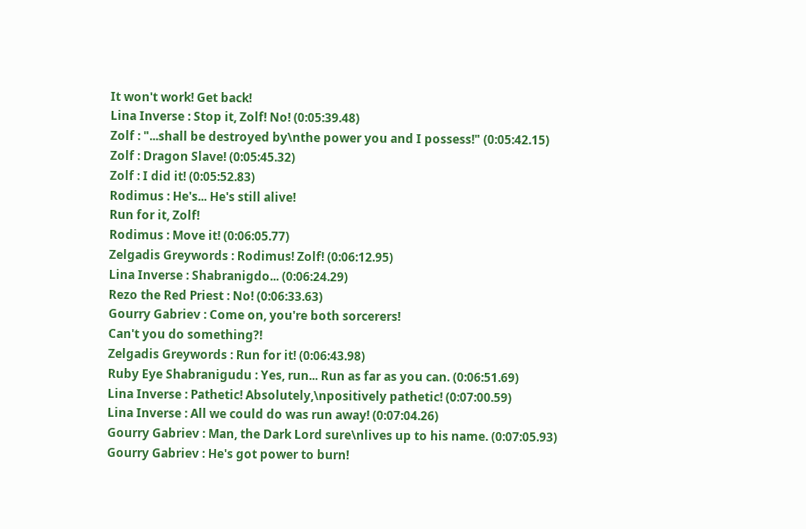It won't work! Get back!
Lina Inverse : Stop it, Zolf! No! (0:05:39.48)
Zolf : "...shall be destroyed by\nthe power you and I possess!" (0:05:42.15)
Zolf : Dragon Slave! (0:05:45.32)
Zolf : I did it! (0:05:52.83)
Rodimus : He's... He's still alive!
Run for it, Zolf!
Rodimus : Move it! (0:06:05.77)
Zelgadis Greywords : Rodimus! Zolf! (0:06:12.95)
Lina Inverse : Shabranigdo... (0:06:24.29)
Rezo the Red Priest : No! (0:06:33.63)
Gourry Gabriev : Come on, you're both sorcerers!
Can't you do something?!
Zelgadis Greywords : Run for it! (0:06:43.98)
Ruby Eye Shabranigudu : Yes, run... Run as far as you can. (0:06:51.69)
Lina Inverse : Pathetic! Absolutely,\npositively pathetic! (0:07:00.59)
Lina Inverse : All we could do was run away! (0:07:04.26)
Gourry Gabriev : Man, the Dark Lord sure\nlives up to his name. (0:07:05.93)
Gourry Gabriev : He's got power to burn!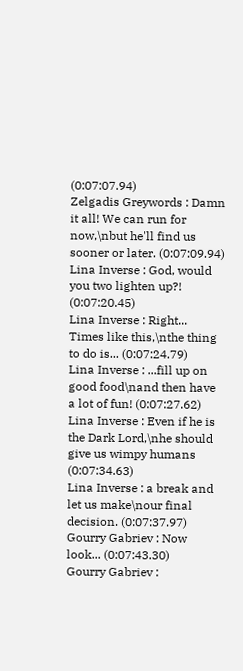(0:07:07.94)
Zelgadis Greywords : Damn it all! We can run for now,\nbut he'll find us sooner or later. (0:07:09.94)
Lina Inverse : God, would you two lighten up?! (0:07:20.45)
Lina Inverse : Right... Times like this,\nthe thing to do is... (0:07:24.79)
Lina Inverse : ...fill up on good food\nand then have a lot of fun! (0:07:27.62)
Lina Inverse : Even if he is the Dark Lord,\nhe should give us wimpy humans (0:07:34.63)
Lina Inverse : a break and let us make\nour final decision. (0:07:37.97)
Gourry Gabriev : Now look... (0:07:43.30)
Gourry Gabriev :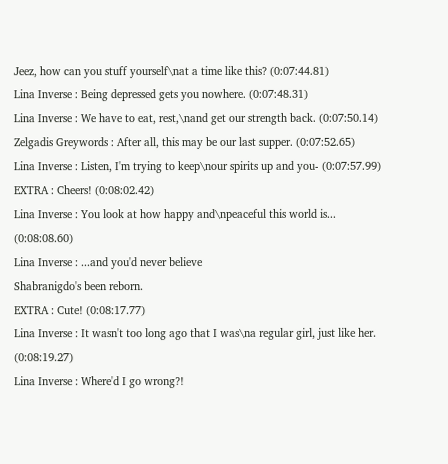Jeez, how can you stuff yourself\nat a time like this? (0:07:44.81)
Lina Inverse : Being depressed gets you nowhere. (0:07:48.31)
Lina Inverse : We have to eat, rest,\nand get our strength back. (0:07:50.14)
Zelgadis Greywords : After all, this may be our last supper. (0:07:52.65)
Lina Inverse : Listen, I'm trying to keep\nour spirits up and you- (0:07:57.99)
EXTRA : Cheers! (0:08:02.42)
Lina Inverse : You look at how happy and\npeaceful this world is... (0:08:08.60)
Lina Inverse : ...and you'd never believe
Shabranigdo's been reborn.
EXTRA : Cute! (0:08:17.77)
Lina Inverse : It wasn't too long ago that I was\na regular girl, just like her. (0:08:19.27)
Lina Inverse : Where'd I go wrong?!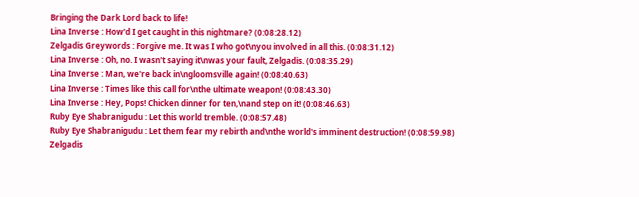Bringing the Dark Lord back to life!
Lina Inverse : How'd I get caught in this nightmare? (0:08:28.12)
Zelgadis Greywords : Forgive me. It was I who got\nyou involved in all this. (0:08:31.12)
Lina Inverse : Oh, no. I wasn't saying it\nwas your fault, Zelgadis. (0:08:35.29)
Lina Inverse : Man, we're back in\ngloomsville again! (0:08:40.63)
Lina Inverse : Times like this call for\nthe ultimate weapon! (0:08:43.30)
Lina Inverse : Hey, Pops! Chicken dinner for ten,\nand step on it! (0:08:46.63)
Ruby Eye Shabranigudu : Let this world tremble. (0:08:57.48)
Ruby Eye Shabranigudu : Let them fear my rebirth and\nthe world's imminent destruction! (0:08:59.98)
Zelgadis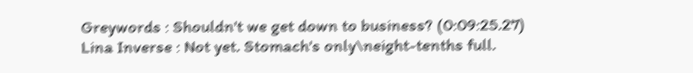Greywords : Shouldn't we get down to business? (0:09:25.27)
Lina Inverse : Not yet. Stomach's only\neight-tenths full.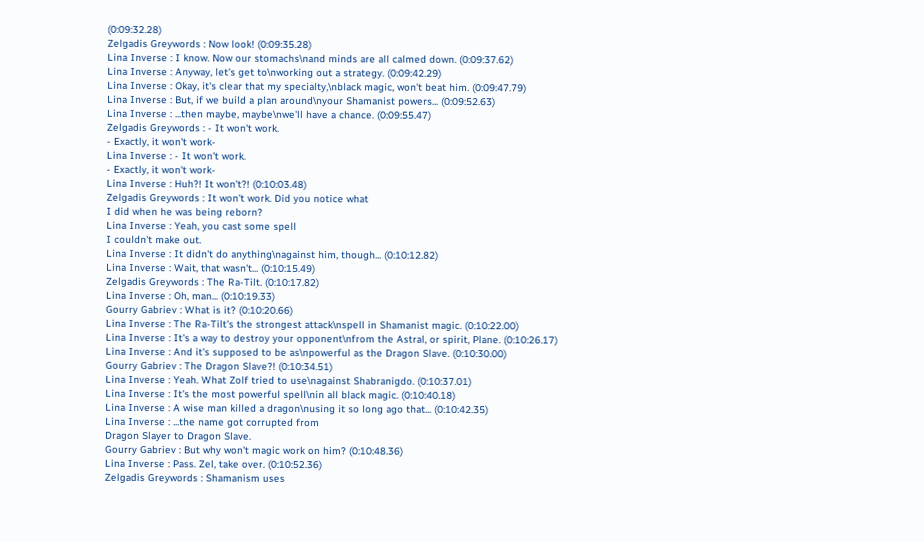(0:09:32.28)
Zelgadis Greywords : Now look! (0:09:35.28)
Lina Inverse : I know. Now our stomachs\nand minds are all calmed down. (0:09:37.62)
Lina Inverse : Anyway, let's get to\nworking out a strategy. (0:09:42.29)
Lina Inverse : Okay, it's clear that my specialty,\nblack magic, won't beat him. (0:09:47.79)
Lina Inverse : But, if we build a plan around\nyour Shamanist powers... (0:09:52.63)
Lina Inverse : ...then maybe, maybe\nwe'll have a chance. (0:09:55.47)
Zelgadis Greywords : - It won't work.
- Exactly, it won't work-
Lina Inverse : - It won't work.
- Exactly, it won't work-
Lina Inverse : Huh?! It won't?! (0:10:03.48)
Zelgadis Greywords : It won't work. Did you notice what
I did when he was being reborn?
Lina Inverse : Yeah, you cast some spell
I couldn't make out.
Lina Inverse : It didn't do anything\nagainst him, though... (0:10:12.82)
Lina Inverse : Wait, that wasn't... (0:10:15.49)
Zelgadis Greywords : The Ra-Tilt. (0:10:17.82)
Lina Inverse : Oh, man... (0:10:19.33)
Gourry Gabriev : What is it? (0:10:20.66)
Lina Inverse : The Ra-Tilt's the strongest attack\nspell in Shamanist magic. (0:10:22.00)
Lina Inverse : It's a way to destroy your opponent\nfrom the Astral, or spirit, Plane. (0:10:26.17)
Lina Inverse : And it's supposed to be as\npowerful as the Dragon Slave. (0:10:30.00)
Gourry Gabriev : The Dragon Slave?! (0:10:34.51)
Lina Inverse : Yeah. What Zolf tried to use\nagainst Shabranigdo. (0:10:37.01)
Lina Inverse : It's the most powerful spell\nin all black magic. (0:10:40.18)
Lina Inverse : A wise man killed a dragon\nusing it so long ago that... (0:10:42.35)
Lina Inverse : ...the name got corrupted from
Dragon Slayer to Dragon Slave.
Gourry Gabriev : But why won't magic work on him? (0:10:48.36)
Lina Inverse : Pass. Zel, take over. (0:10:52.36)
Zelgadis Greywords : Shamanism uses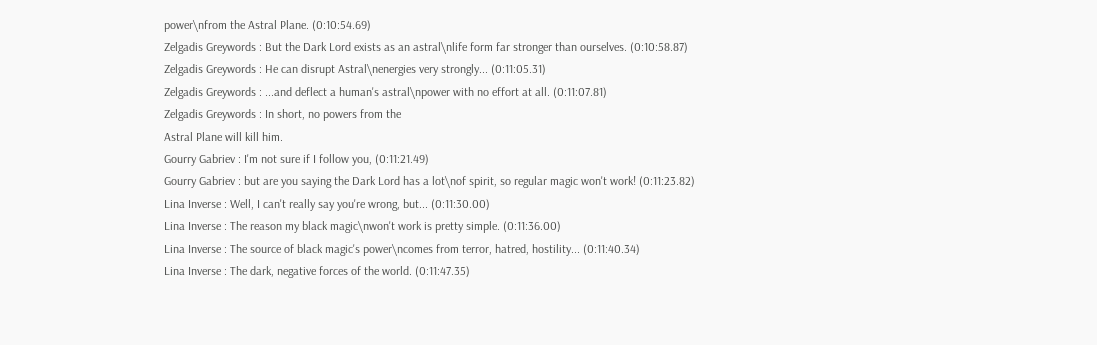power\nfrom the Astral Plane. (0:10:54.69)
Zelgadis Greywords : But the Dark Lord exists as an astral\nlife form far stronger than ourselves. (0:10:58.87)
Zelgadis Greywords : He can disrupt Astral\nenergies very strongly... (0:11:05.31)
Zelgadis Greywords : ...and deflect a human's astral\npower with no effort at all. (0:11:07.81)
Zelgadis Greywords : In short, no powers from the
Astral Plane will kill him.
Gourry Gabriev : I'm not sure if I follow you, (0:11:21.49)
Gourry Gabriev : but are you saying the Dark Lord has a lot\nof spirit, so regular magic won't work! (0:11:23.82)
Lina Inverse : Well, I can't really say you're wrong, but... (0:11:30.00)
Lina Inverse : The reason my black magic\nwon't work is pretty simple. (0:11:36.00)
Lina Inverse : The source of black magic's power\ncomes from terror, hatred, hostility... (0:11:40.34)
Lina Inverse : The dark, negative forces of the world. (0:11:47.35)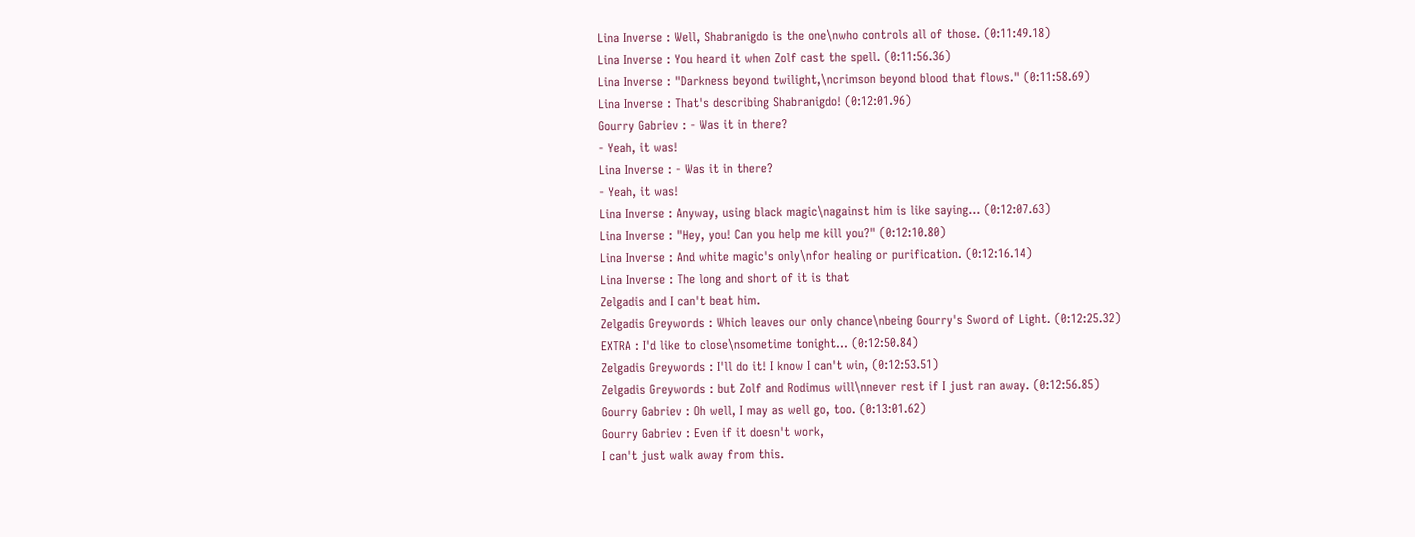Lina Inverse : Well, Shabranigdo is the one\nwho controls all of those. (0:11:49.18)
Lina Inverse : You heard it when Zolf cast the spell. (0:11:56.36)
Lina Inverse : "Darkness beyond twilight,\ncrimson beyond blood that flows." (0:11:58.69)
Lina Inverse : That's describing Shabranigdo! (0:12:01.96)
Gourry Gabriev : - Was it in there?
- Yeah, it was!
Lina Inverse : - Was it in there?
- Yeah, it was!
Lina Inverse : Anyway, using black magic\nagainst him is like saying... (0:12:07.63)
Lina Inverse : "Hey, you! Can you help me kill you?" (0:12:10.80)
Lina Inverse : And white magic's only\nfor healing or purification. (0:12:16.14)
Lina Inverse : The long and short of it is that
Zelgadis and I can't beat him.
Zelgadis Greywords : Which leaves our only chance\nbeing Gourry's Sword of Light. (0:12:25.32)
EXTRA : I'd like to close\nsometime tonight... (0:12:50.84)
Zelgadis Greywords : I'll do it! I know I can't win, (0:12:53.51)
Zelgadis Greywords : but Zolf and Rodimus will\nnever rest if I just ran away. (0:12:56.85)
Gourry Gabriev : Oh well, I may as well go, too. (0:13:01.62)
Gourry Gabriev : Even if it doesn't work,
I can't just walk away from this.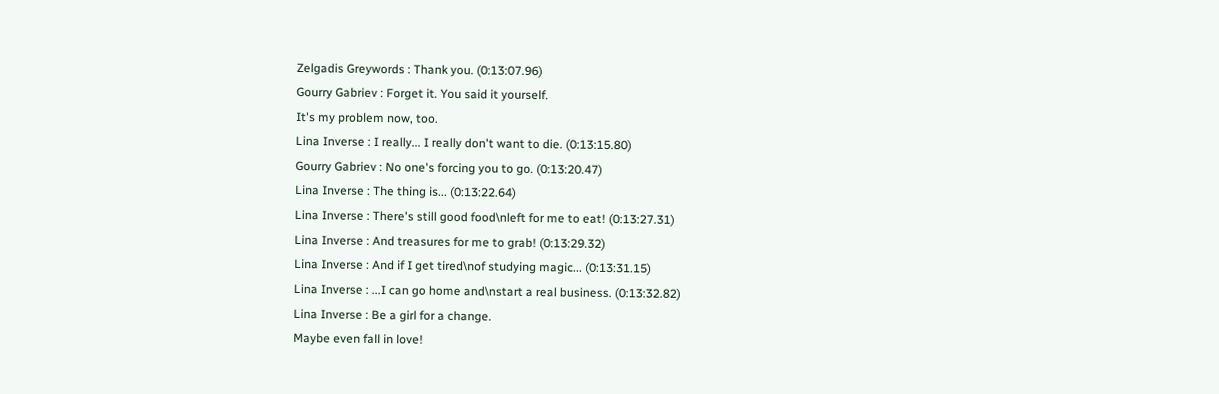Zelgadis Greywords : Thank you. (0:13:07.96)
Gourry Gabriev : Forget it. You said it yourself.
It's my problem now, too.
Lina Inverse : I really... I really don't want to die. (0:13:15.80)
Gourry Gabriev : No one's forcing you to go. (0:13:20.47)
Lina Inverse : The thing is... (0:13:22.64)
Lina Inverse : There's still good food\nleft for me to eat! (0:13:27.31)
Lina Inverse : And treasures for me to grab! (0:13:29.32)
Lina Inverse : And if I get tired\nof studying magic... (0:13:31.15)
Lina Inverse : ...I can go home and\nstart a real business. (0:13:32.82)
Lina Inverse : Be a girl for a change.
Maybe even fall in love!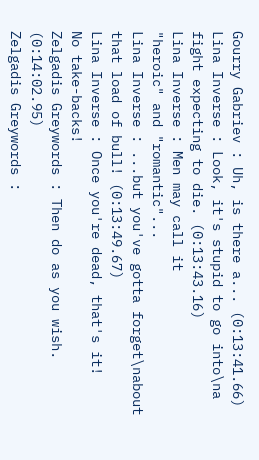Gourry Gabriev : Uh, is there a... (0:13:41.66)
Lina Inverse : Look, it's stupid to go into\na fight expecting to die. (0:13:43.16)
Lina Inverse : Men may call it
"heroic" and "romantic"...
Lina Inverse : ...but you've gotta forget\nabout that load of bull! (0:13:49.67)
Lina Inverse : Once you're dead, that's it!
No take-backs!
Zelgadis Greywords : Then do as you wish. (0:14:02.95)
Zelgadis Greywords :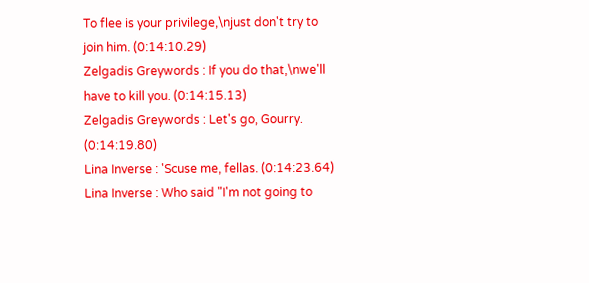To flee is your privilege,\njust don't try to join him. (0:14:10.29)
Zelgadis Greywords : If you do that,\nwe'll have to kill you. (0:14:15.13)
Zelgadis Greywords : Let's go, Gourry. (0:14:19.80)
Lina Inverse : 'Scuse me, fellas. (0:14:23.64)
Lina Inverse : Who said "I'm not going to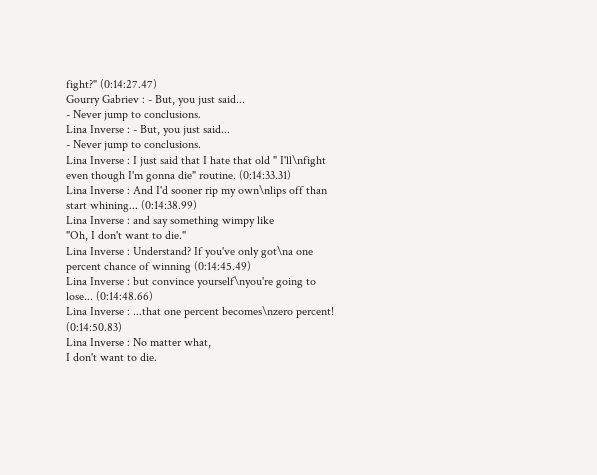fight?" (0:14:27.47)
Gourry Gabriev : - But, you just said...
- Never jump to conclusions.
Lina Inverse : - But, you just said...
- Never jump to conclusions.
Lina Inverse : I just said that I hate that old " I'll\nfight even though I'm gonna die" routine. (0:14:33.31)
Lina Inverse : And I'd sooner rip my own\nlips off than start whining... (0:14:38.99)
Lina Inverse : and say something wimpy like
"Oh, I don't want to die."
Lina Inverse : Understand? If you've only got\na one percent chance of winning (0:14:45.49)
Lina Inverse : but convince yourself\nyou're going to lose... (0:14:48.66)
Lina Inverse : ...that one percent becomes\nzero percent! (0:14:50.83)
Lina Inverse : No matter what,
I don't want to die.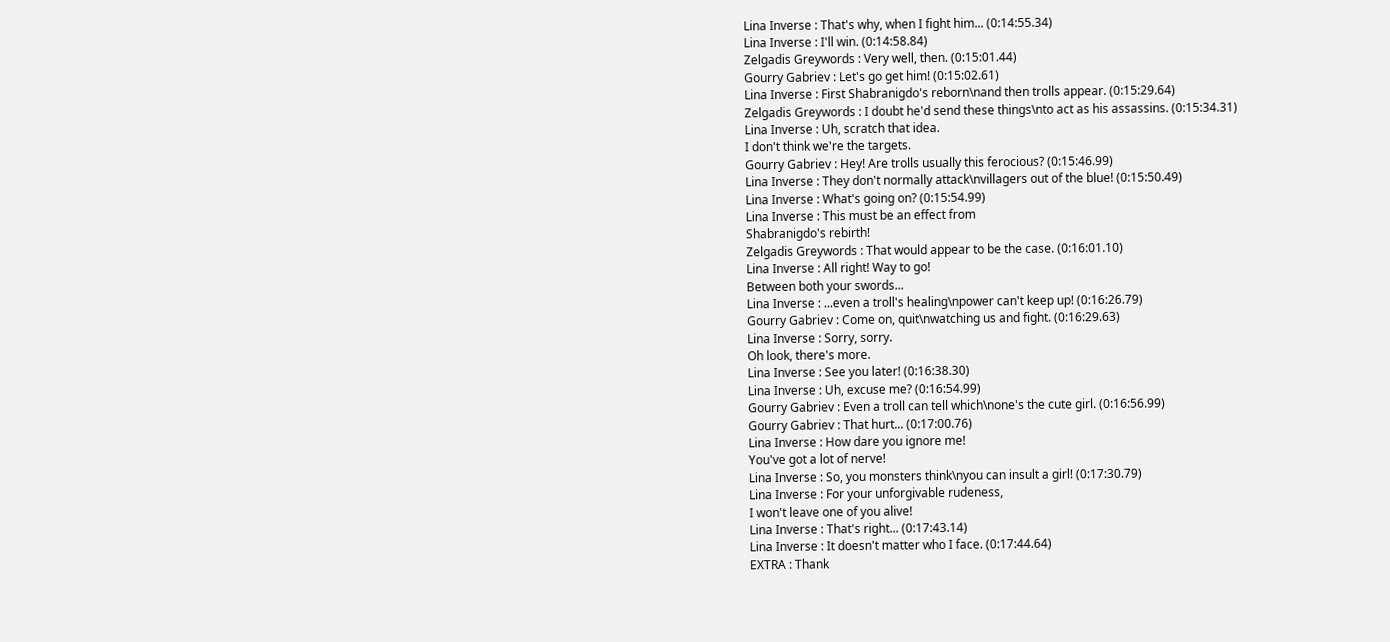Lina Inverse : That's why, when I fight him... (0:14:55.34)
Lina Inverse : I'll win. (0:14:58.84)
Zelgadis Greywords : Very well, then. (0:15:01.44)
Gourry Gabriev : Let's go get him! (0:15:02.61)
Lina Inverse : First Shabranigdo's reborn\nand then trolls appear. (0:15:29.64)
Zelgadis Greywords : I doubt he'd send these things\nto act as his assassins. (0:15:34.31)
Lina Inverse : Uh, scratch that idea.
I don't think we're the targets.
Gourry Gabriev : Hey! Are trolls usually this ferocious? (0:15:46.99)
Lina Inverse : They don't normally attack\nvillagers out of the blue! (0:15:50.49)
Lina Inverse : What's going on? (0:15:54.99)
Lina Inverse : This must be an effect from
Shabranigdo's rebirth!
Zelgadis Greywords : That would appear to be the case. (0:16:01.10)
Lina Inverse : All right! Way to go!
Between both your swords...
Lina Inverse : ...even a troll's healing\npower can't keep up! (0:16:26.79)
Gourry Gabriev : Come on, quit\nwatching us and fight. (0:16:29.63)
Lina Inverse : Sorry, sorry.
Oh look, there's more.
Lina Inverse : See you later! (0:16:38.30)
Lina Inverse : Uh, excuse me? (0:16:54.99)
Gourry Gabriev : Even a troll can tell which\none's the cute girl. (0:16:56.99)
Gourry Gabriev : That hurt... (0:17:00.76)
Lina Inverse : How dare you ignore me!
You've got a lot of nerve!
Lina Inverse : So, you monsters think\nyou can insult a girl! (0:17:30.79)
Lina Inverse : For your unforgivable rudeness,
I won't leave one of you alive!
Lina Inverse : That's right... (0:17:43.14)
Lina Inverse : It doesn't matter who I face. (0:17:44.64)
EXTRA : Thank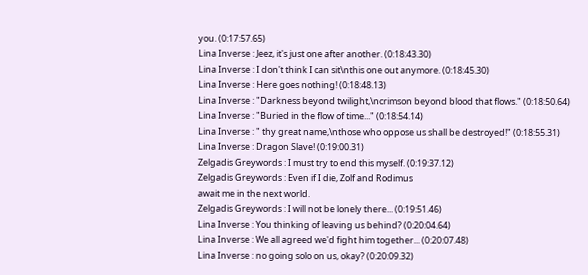you. (0:17:57.65)
Lina Inverse : Jeez, it's just one after another. (0:18:43.30)
Lina Inverse : I don't think I can sit\nthis one out anymore. (0:18:45.30)
Lina Inverse : Here goes nothing! (0:18:48.13)
Lina Inverse : "Darkness beyond twilight,\ncrimson beyond blood that flows." (0:18:50.64)
Lina Inverse : "Buried in the flow of time..." (0:18:54.14)
Lina Inverse : " thy great name,\nthose who oppose us shall be destroyed!" (0:18:55.31)
Lina Inverse : Dragon Slave! (0:19:00.31)
Zelgadis Greywords : I must try to end this myself. (0:19:37.12)
Zelgadis Greywords : Even if I die, Zolf and Rodimus
await me in the next world.
Zelgadis Greywords : I will not be lonely there... (0:19:51.46)
Lina Inverse : You thinking of leaving us behind? (0:20:04.64)
Lina Inverse : We all agreed we'd fight him together... (0:20:07.48)
Lina Inverse : no going solo on us, okay? (0:20:09.32)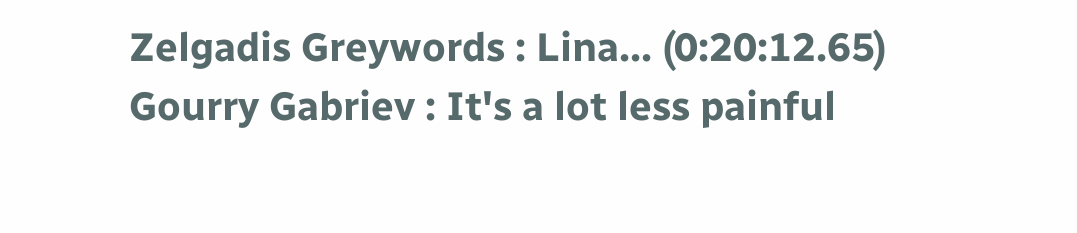Zelgadis Greywords : Lina... (0:20:12.65)
Gourry Gabriev : It's a lot less painful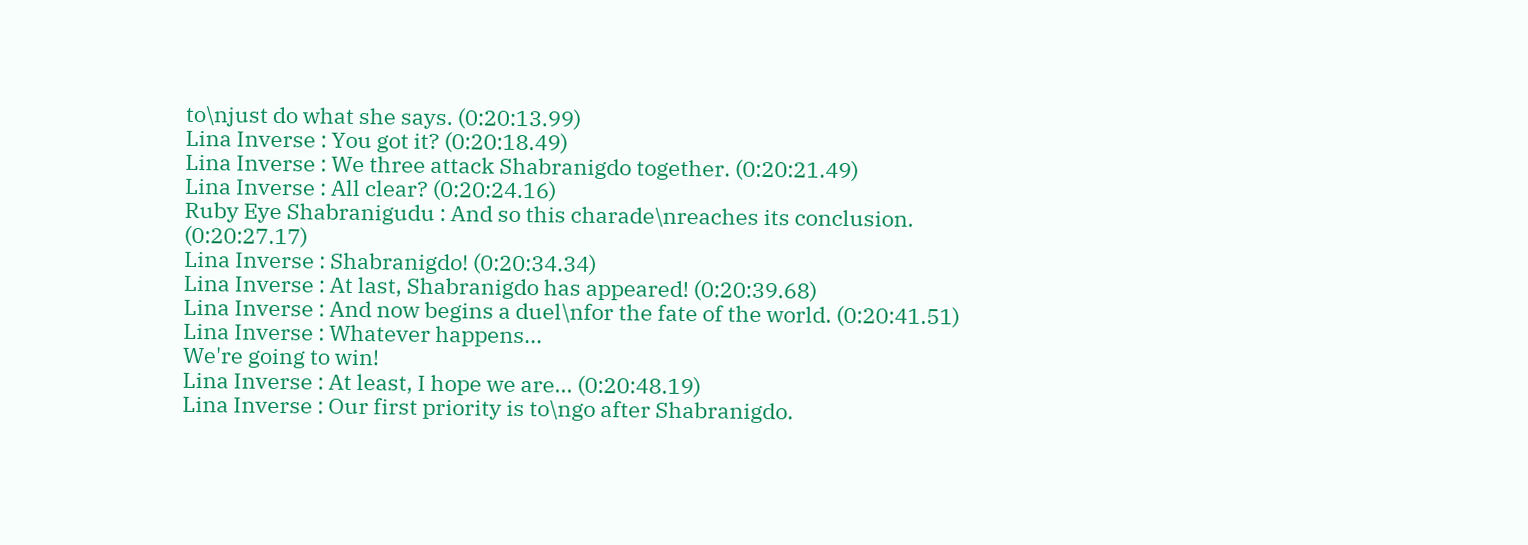to\njust do what she says. (0:20:13.99)
Lina Inverse : You got it? (0:20:18.49)
Lina Inverse : We three attack Shabranigdo together. (0:20:21.49)
Lina Inverse : All clear? (0:20:24.16)
Ruby Eye Shabranigudu : And so this charade\nreaches its conclusion. (0:20:27.17)
Lina Inverse : Shabranigdo! (0:20:34.34)
Lina Inverse : At last, Shabranigdo has appeared! (0:20:39.68)
Lina Inverse : And now begins a duel\nfor the fate of the world. (0:20:41.51)
Lina Inverse : Whatever happens...
We're going to win!
Lina Inverse : At least, I hope we are... (0:20:48.19)
Lina Inverse : Our first priority is to\ngo after Shabranigdo.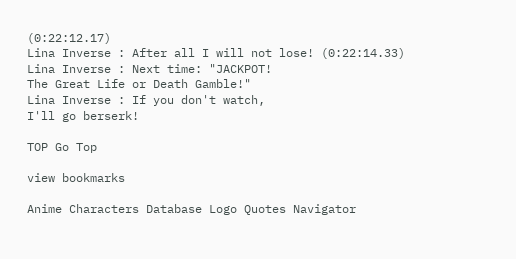(0:22:12.17)
Lina Inverse : After all I will not lose! (0:22:14.33)
Lina Inverse : Next time: "JACKPOT!
The Great Life or Death Gamble!"
Lina Inverse : If you don't watch,
I'll go berserk!

TOP Go Top

view bookmarks

Anime Characters Database Logo Quotes Navigator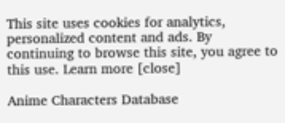This site uses cookies for analytics, personalized content and ads. By continuing to browse this site, you agree to this use. Learn more [close]

Anime Characters Database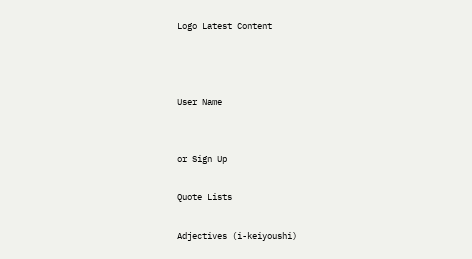Logo Latest Content



User Name


or Sign Up

Quote Lists

Adjectives (i-keiyoushi)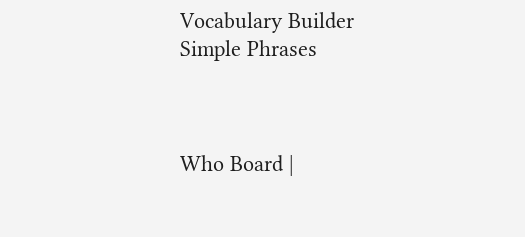Vocabulary Builder
Simple Phrases



Who Board |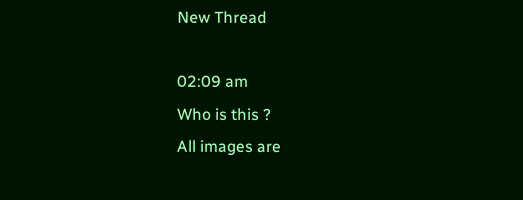New Thread

02:09 am
Who is this ?
All images are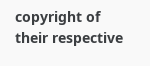copyright of their respective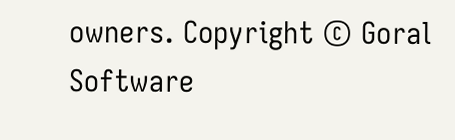owners. Copyright © Goral Software